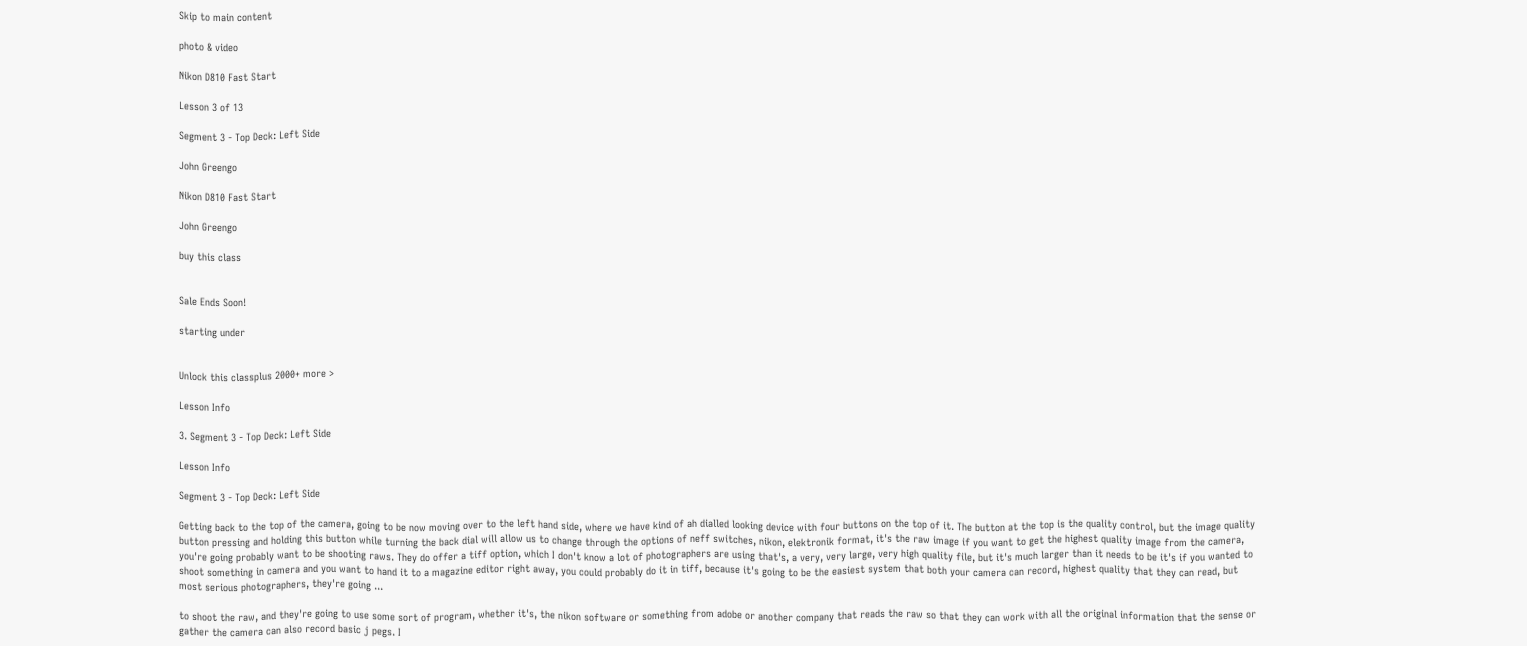Skip to main content

photo & video

Nikon D810 Fast Start

Lesson 3 of 13

Segment 3 - Top Deck: Left Side

John Greengo

Nikon D810 Fast Start

John Greengo

buy this class


Sale Ends Soon!

starting under


Unlock this classplus 2000+ more >

Lesson Info

3. Segment 3 - Top Deck: Left Side

Lesson Info

Segment 3 - Top Deck: Left Side

Getting back to the top of the camera, going to be now moving over to the left hand side, where we have kind of ah dialled looking device with four buttons on the top of it. The button at the top is the quality control, but the image quality button pressing and holding this button while turning the back dial will allow us to change through the options of neff switches, nikon, elektronik format, it's the raw image if you want to get the highest quality image from the camera, you're going probably want to be shooting raws. They do offer a tiff option, which I don't know a lot of photographers are using that's, a very, very large, very high quality file, but it's much larger than it needs to be it's if you wanted to shoot something in camera and you want to hand it to a magazine editor right away, you could probably do it in tiff, because it's going to be the easiest system that both your camera can record, highest quality that they can read, but most serious photographers, they're going ...

to shoot the raw, and they're going to use some sort of program, whether it's, the nikon software or something from adobe or another company that reads the raw so that they can work with all the original information that the sense or gather the camera can also record basic j pegs. I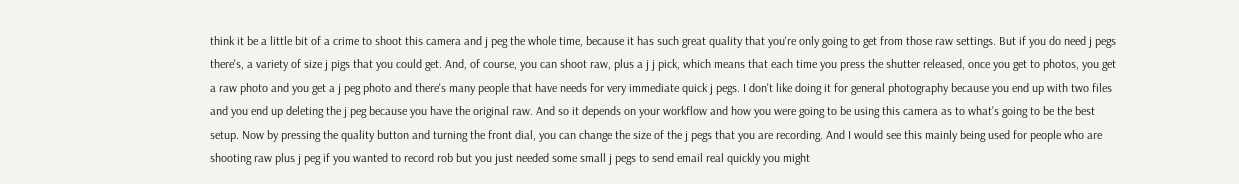think it be a little bit of a crime to shoot this camera and j peg the whole time, because it has such great quality that you're only going to get from those raw settings. But if you do need j pegs there's, a variety of size j pigs that you could get. And, of course, you can shoot raw, plus a j j pick, which means that each time you press the shutter released, once you get to photos, you get a raw photo and you get a j peg photo and there's many people that have needs for very immediate quick j pegs. I don't like doing it for general photography because you end up with two files and you end up deleting the j peg because you have the original raw. And so it depends on your workflow and how you were going to be using this camera as to what's going to be the best setup. Now by pressing the quality button and turning the front dial, you can change the size of the j pegs that you are recording. And I would see this mainly being used for people who are shooting raw plus j peg if you wanted to record rob but you just needed some small j pegs to send email real quickly you might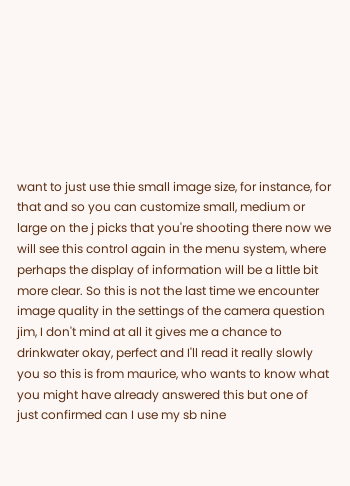want to just use thie small image size, for instance, for that and so you can customize small, medium or large on the j picks that you're shooting there now we will see this control again in the menu system, where perhaps the display of information will be a little bit more clear. So this is not the last time we encounter image quality in the settings of the camera question jim, I don't mind at all it gives me a chance to drinkwater okay, perfect and I'll read it really slowly you so this is from maurice, who wants to know what you might have already answered this but one of just confirmed can I use my sb nine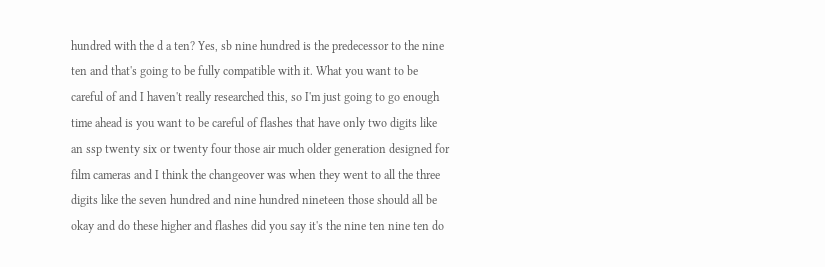hundred with the d a ten? Yes, sb nine hundred is the predecessor to the nine ten and that's going to be fully compatible with it. What you want to be careful of and I haven't really researched this, so I'm just going to go enough time ahead is you want to be careful of flashes that have only two digits like an ssp twenty six or twenty four those air much older generation designed for film cameras and I think the changeover was when they went to all the three digits like the seven hundred and nine hundred nineteen those should all be okay and do these higher and flashes did you say it's the nine ten nine ten do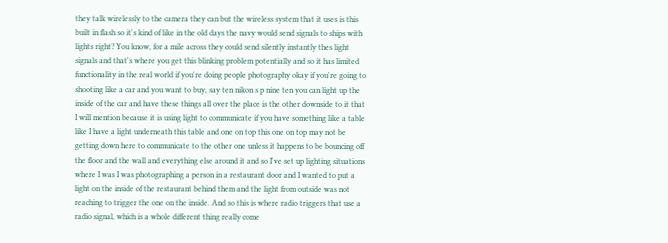they talk wirelessly to the camera they can but the wireless system that it uses is this built in flash so it's kind of like in the old days the navy would send signals to ships with lights right? You know, for a mile across they could send silently instantly thes light signals and that's where you get this blinking problem potentially and so it has limited functionality in the real world if you're doing people photography okay if you're going to shooting like a car and you want to buy, say ten nikon s p nine ten you can light up the inside of the car and have these things all over the place is the other downside to it that I will mention because it is using light to communicate if you have something like a table like I have a light underneath this table and one on top this one on top may not be getting down here to communicate to the other one unless it happens to be bouncing off the floor and the wall and everything else around it and so I've set up lighting situations where I was I was photographing a person in a restaurant door and I wanted to put a light on the inside of the restaurant behind them and the light from outside was not reaching to trigger the one on the inside. And so this is where radio triggers that use a radio signal, which is a whole different thing really come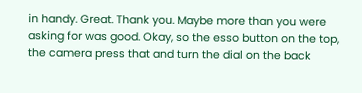in handy. Great. Thank you. Maybe more than you were asking for was good. Okay, so the esso button on the top, the camera press that and turn the dial on the back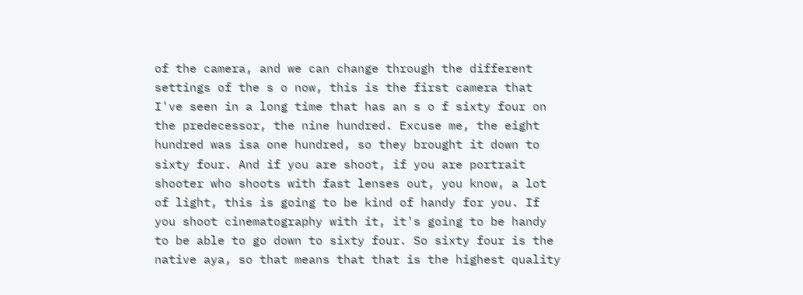of the camera, and we can change through the different settings of the s o now, this is the first camera that I've seen in a long time that has an s o f sixty four on the predecessor, the nine hundred. Excuse me, the eight hundred was isa one hundred, so they brought it down to sixty four. And if you are shoot, if you are portrait shooter who shoots with fast lenses out, you know, a lot of light, this is going to be kind of handy for you. If you shoot cinematography with it, it's going to be handy to be able to go down to sixty four. So sixty four is the native aya, so that means that that is the highest quality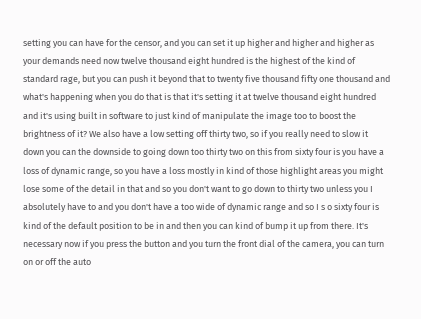setting you can have for the censor, and you can set it up higher and higher and higher as your demands need now twelve thousand eight hundred is the highest of the kind of standard rage, but you can push it beyond that to twenty five thousand fifty one thousand and what's happening when you do that is that it's setting it at twelve thousand eight hundred and it's using built in software to just kind of manipulate the image too to boost the brightness of it? We also have a low setting off thirty two, so if you really need to slow it down you can the downside to going down too thirty two on this from sixty four is you have a loss of dynamic range, so you have a loss mostly in kind of those highlight areas you might lose some of the detail in that and so you don't want to go down to thirty two unless you I absolutely have to and you don't have a too wide of dynamic range and so I s o sixty four is kind of the default position to be in and then you can kind of bump it up from there. It's necessary now if you press the button and you turn the front dial of the camera, you can turn on or off the auto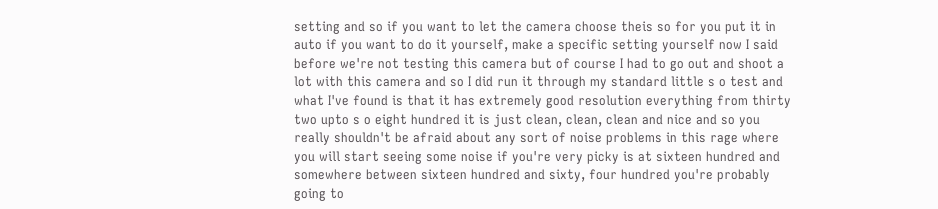setting and so if you want to let the camera choose theis so for you put it in auto if you want to do it yourself, make a specific setting yourself now I said before we're not testing this camera but of course I had to go out and shoot a lot with this camera and so I did run it through my standard little s o test and what I've found is that it has extremely good resolution everything from thirty two upto s o eight hundred it is just clean, clean, clean and nice and so you really shouldn't be afraid about any sort of noise problems in this rage where you will start seeing some noise if you're very picky is at sixteen hundred and somewhere between sixteen hundred and sixty, four hundred you're probably going to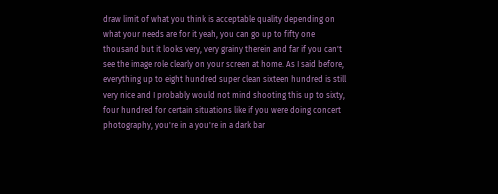draw limit of what you think is acceptable quality depending on what your needs are for it yeah, you can go up to fifty one thousand but it looks very, very grainy therein and far if you can't see the image role clearly on your screen at home. As I said before, everything up to eight hundred super clean sixteen hundred is still very nice and I probably would not mind shooting this up to sixty, four hundred for certain situations like if you were doing concert photography, you're in a you're in a dark bar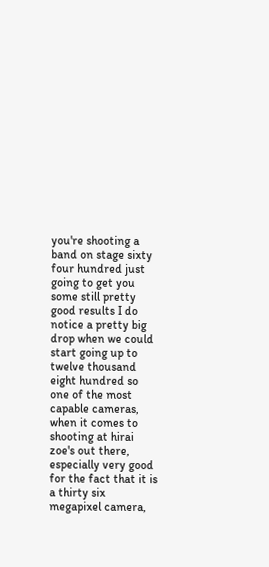you're shooting a band on stage sixty four hundred just going to get you some still pretty good results I do notice a pretty big drop when we could start going up to twelve thousand eight hundred so one of the most capable cameras, when it comes to shooting at hirai zoe's out there, especially very good for the fact that it is a thirty six megapixel camera,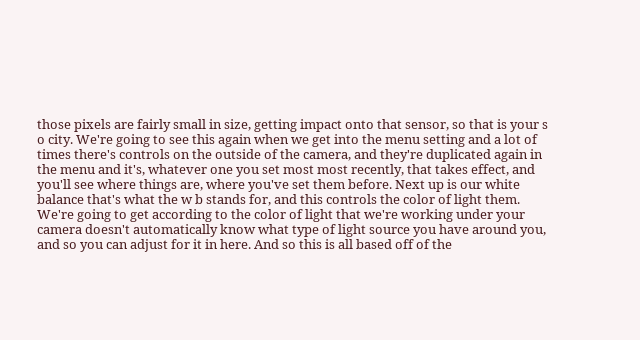those pixels are fairly small in size, getting impact onto that sensor, so that is your s o city. We're going to see this again when we get into the menu setting and a lot of times there's controls on the outside of the camera, and they're duplicated again in the menu and it's, whatever one you set most most recently, that takes effect, and you'll see where things are, where you've set them before. Next up is our white balance that's what the w b stands for, and this controls the color of light them. We're going to get according to the color of light that we're working under your camera doesn't automatically know what type of light source you have around you, and so you can adjust for it in here. And so this is all based off of the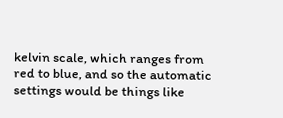kelvin scale, which ranges from red to blue, and so the automatic settings would be things like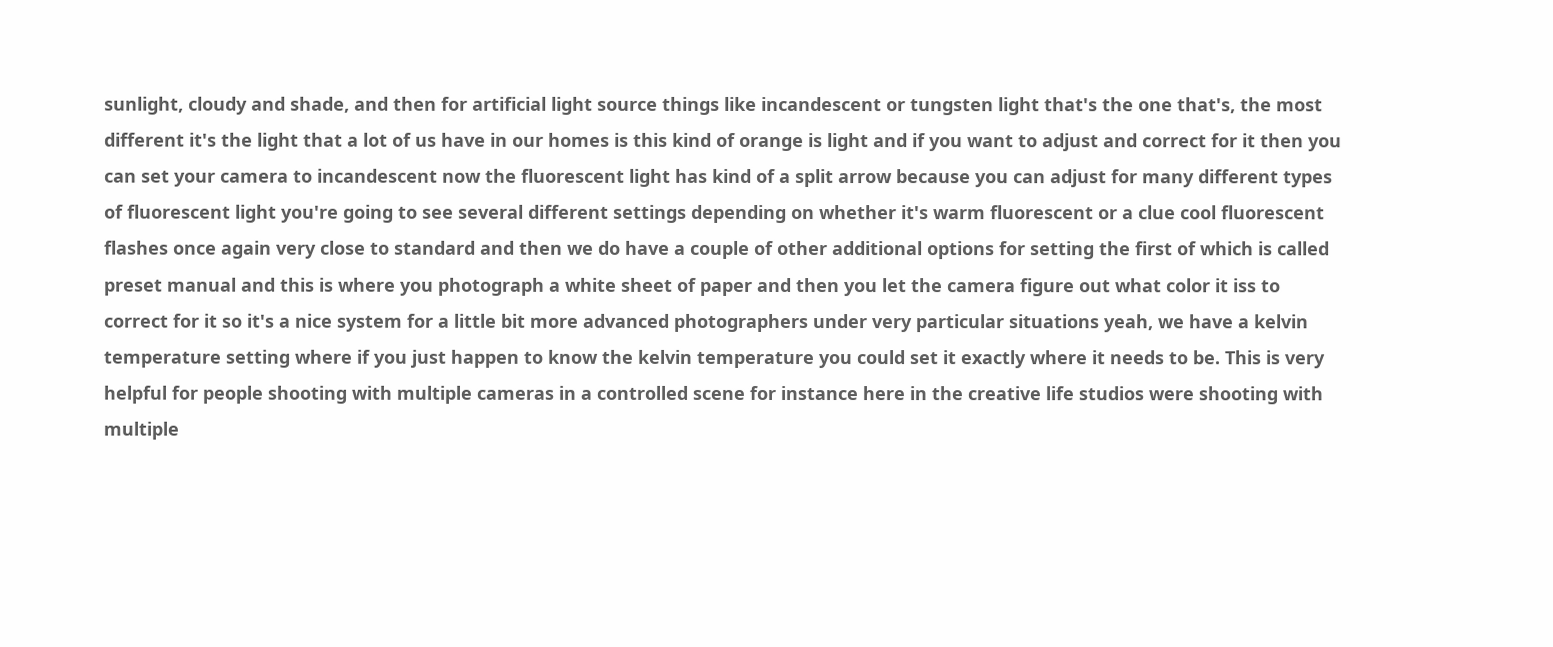sunlight, cloudy and shade, and then for artificial light source things like incandescent or tungsten light that's the one that's, the most different it's the light that a lot of us have in our homes is this kind of orange is light and if you want to adjust and correct for it then you can set your camera to incandescent now the fluorescent light has kind of a split arrow because you can adjust for many different types of fluorescent light you're going to see several different settings depending on whether it's warm fluorescent or a clue cool fluorescent flashes once again very close to standard and then we do have a couple of other additional options for setting the first of which is called preset manual and this is where you photograph a white sheet of paper and then you let the camera figure out what color it iss to correct for it so it's a nice system for a little bit more advanced photographers under very particular situations yeah, we have a kelvin temperature setting where if you just happen to know the kelvin temperature you could set it exactly where it needs to be. This is very helpful for people shooting with multiple cameras in a controlled scene for instance here in the creative life studios were shooting with multiple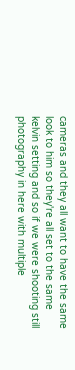cameras and they all want to have the same look to him so they're all set to the same kelvin setting and so if we were shooting still photography in here with multiple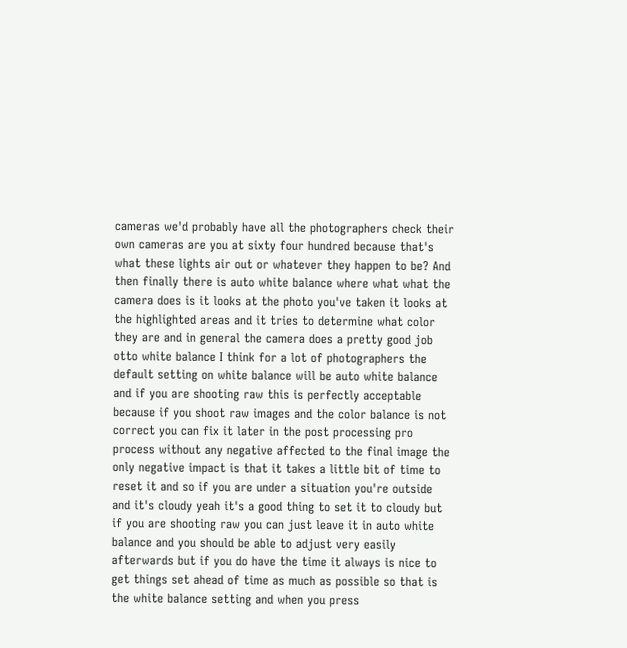cameras we'd probably have all the photographers check their own cameras are you at sixty four hundred because that's what these lights air out or whatever they happen to be? And then finally there is auto white balance where what what the camera does is it looks at the photo you've taken it looks at the highlighted areas and it tries to determine what color they are and in general the camera does a pretty good job otto white balance I think for a lot of photographers the default setting on white balance will be auto white balance and if you are shooting raw this is perfectly acceptable because if you shoot raw images and the color balance is not correct you can fix it later in the post processing pro process without any negative affected to the final image the only negative impact is that it takes a little bit of time to reset it and so if you are under a situation you're outside and it's cloudy yeah it's a good thing to set it to cloudy but if you are shooting raw you can just leave it in auto white balance and you should be able to adjust very easily afterwards but if you do have the time it always is nice to get things set ahead of time as much as possible so that is the white balance setting and when you press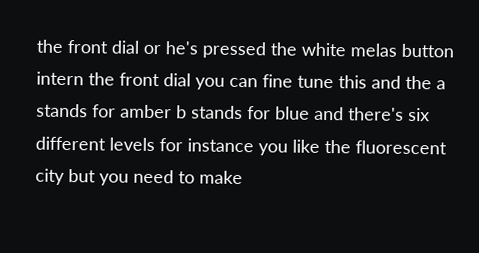the front dial or he's pressed the white melas button intern the front dial you can fine tune this and the a stands for amber b stands for blue and there's six different levels for instance you like the fluorescent city but you need to make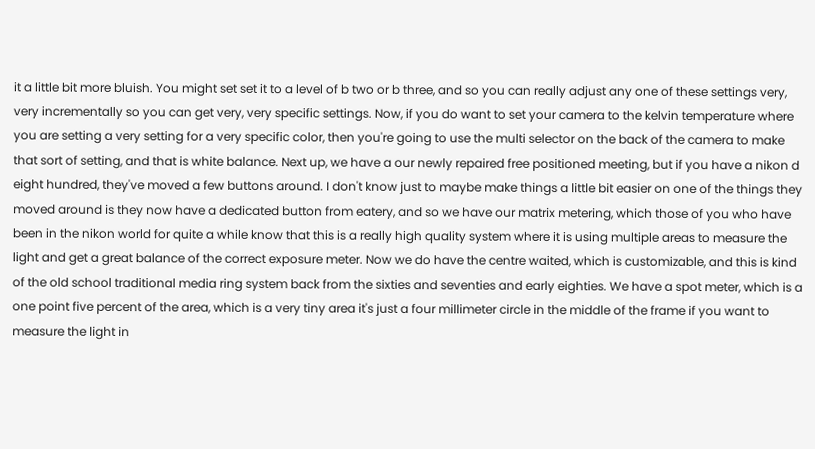it a little bit more bluish. You might set set it to a level of b two or b three, and so you can really adjust any one of these settings very, very incrementally so you can get very, very specific settings. Now, if you do want to set your camera to the kelvin temperature where you are setting a very setting for a very specific color, then you're going to use the multi selector on the back of the camera to make that sort of setting, and that is white balance. Next up, we have a our newly repaired free positioned meeting, but if you have a nikon d eight hundred, they've moved a few buttons around. I don't know just to maybe make things a little bit easier on one of the things they moved around is they now have a dedicated button from eatery, and so we have our matrix metering, which those of you who have been in the nikon world for quite a while know that this is a really high quality system where it is using multiple areas to measure the light and get a great balance of the correct exposure meter. Now we do have the centre waited, which is customizable, and this is kind of the old school traditional media ring system back from the sixties and seventies and early eighties. We have a spot meter, which is a one point five percent of the area, which is a very tiny area it's just a four millimeter circle in the middle of the frame if you want to measure the light in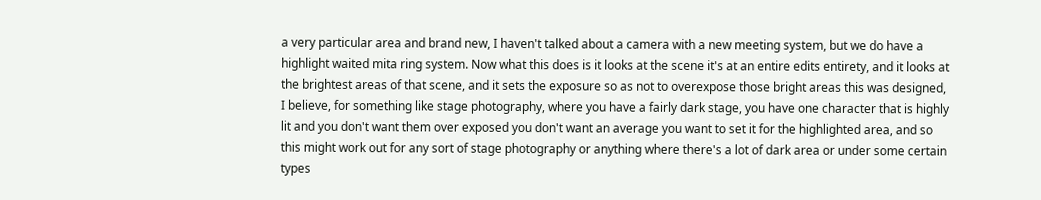a very particular area and brand new, I haven't talked about a camera with a new meeting system, but we do have a highlight waited mita ring system. Now what this does is it looks at the scene it's at an entire edits entirety, and it looks at the brightest areas of that scene, and it sets the exposure so as not to overexpose those bright areas this was designed, I believe, for something like stage photography, where you have a fairly dark stage, you have one character that is highly lit and you don't want them over exposed you don't want an average you want to set it for the highlighted area, and so this might work out for any sort of stage photography or anything where there's a lot of dark area or under some certain types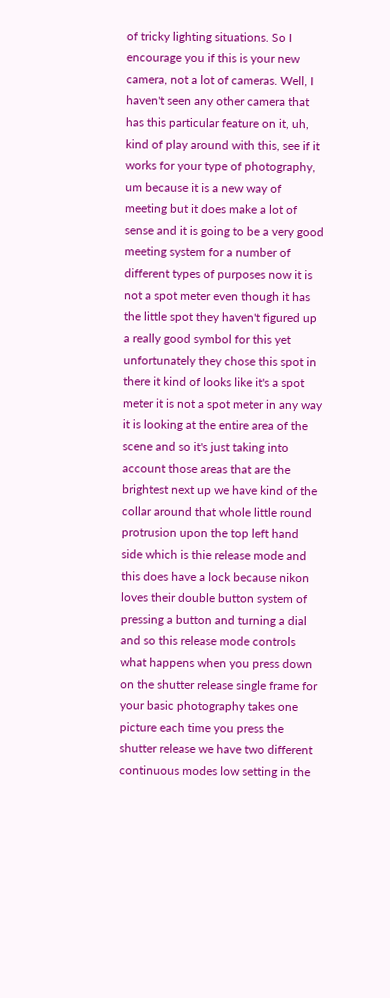of tricky lighting situations. So I encourage you if this is your new camera, not a lot of cameras. Well, I haven't seen any other camera that has this particular feature on it, uh, kind of play around with this, see if it works for your type of photography, um because it is a new way of meeting but it does make a lot of sense and it is going to be a very good meeting system for a number of different types of purposes now it is not a spot meter even though it has the little spot they haven't figured up a really good symbol for this yet unfortunately they chose this spot in there it kind of looks like it's a spot meter it is not a spot meter in any way it is looking at the entire area of the scene and so it's just taking into account those areas that are the brightest next up we have kind of the collar around that whole little round protrusion upon the top left hand side which is thie release mode and this does have a lock because nikon loves their double button system of pressing a button and turning a dial and so this release mode controls what happens when you press down on the shutter release single frame for your basic photography takes one picture each time you press the shutter release we have two different continuous modes low setting in the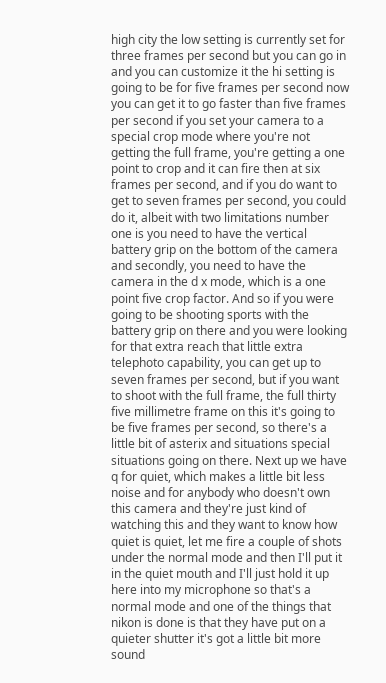high city the low setting is currently set for three frames per second but you can go in and you can customize it the hi setting is going to be for five frames per second now you can get it to go faster than five frames per second if you set your camera to a special crop mode where you're not getting the full frame, you're getting a one point to crop and it can fire then at six frames per second, and if you do want to get to seven frames per second, you could do it, albeit with two limitations number one is you need to have the vertical battery grip on the bottom of the camera and secondly, you need to have the camera in the d x mode, which is a one point five crop factor. And so if you were going to be shooting sports with the battery grip on there and you were looking for that extra reach that little extra telephoto capability, you can get up to seven frames per second, but if you want to shoot with the full frame, the full thirty five millimetre frame on this it's going to be five frames per second, so there's a little bit of asterix and situations special situations going on there. Next up we have q for quiet, which makes a little bit less noise and for anybody who doesn't own this camera and they're just kind of watching this and they want to know how quiet is quiet, let me fire a couple of shots under the normal mode and then I'll put it in the quiet mouth and I'll just hold it up here into my microphone so that's a normal mode and one of the things that nikon is done is that they have put on a quieter shutter it's got a little bit more sound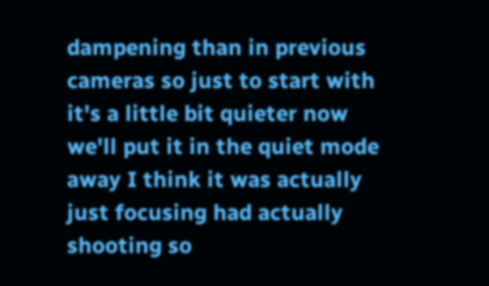dampening than in previous cameras so just to start with it's a little bit quieter now we'll put it in the quiet mode away I think it was actually just focusing had actually shooting so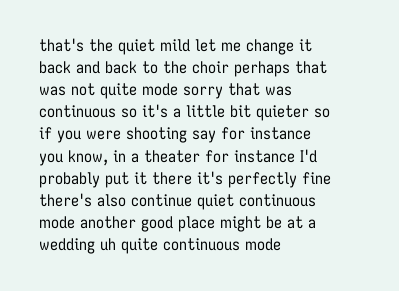that's the quiet mild let me change it back and back to the choir perhaps that was not quite mode sorry that was continuous so it's a little bit quieter so if you were shooting say for instance you know, in a theater for instance I'd probably put it there it's perfectly fine there's also continue quiet continuous mode another good place might be at a wedding uh quite continuous mode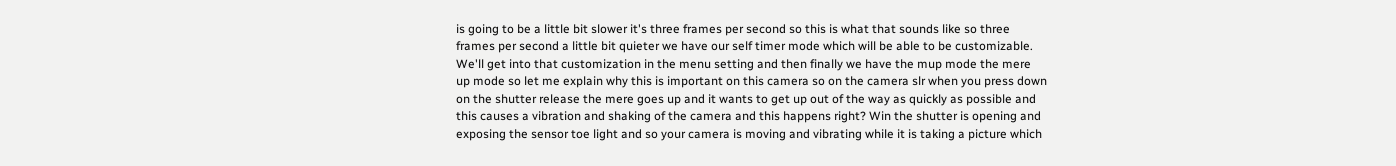is going to be a little bit slower it's three frames per second so this is what that sounds like so three frames per second a little bit quieter we have our self timer mode which will be able to be customizable. We'll get into that customization in the menu setting and then finally we have the mup mode the mere up mode so let me explain why this is important on this camera so on the camera slr when you press down on the shutter release the mere goes up and it wants to get up out of the way as quickly as possible and this causes a vibration and shaking of the camera and this happens right? Win the shutter is opening and exposing the sensor toe light and so your camera is moving and vibrating while it is taking a picture which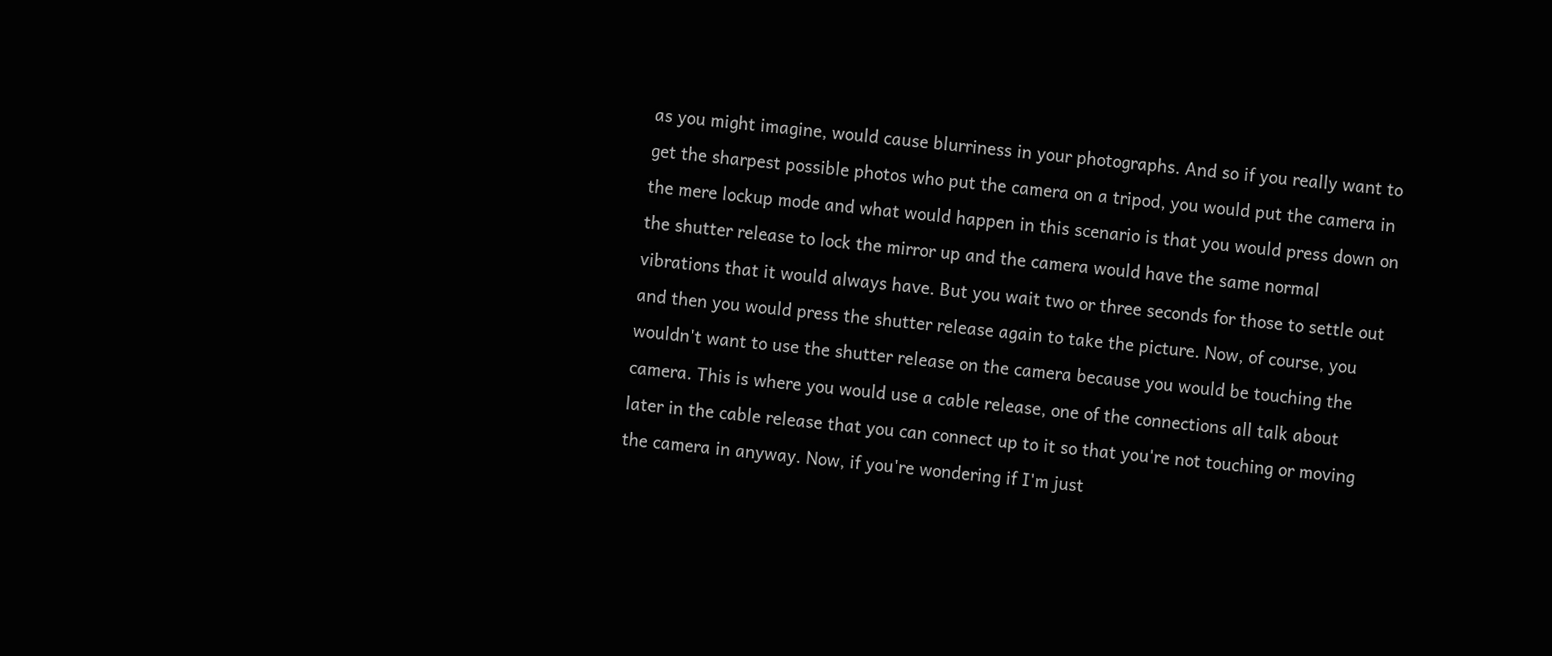as you might imagine, would cause blurriness in your photographs. And so if you really want to get the sharpest possible photos who put the camera on a tripod, you would put the camera in the mere lockup mode and what would happen in this scenario is that you would press down on the shutter release to lock the mirror up and the camera would have the same normal vibrations that it would always have. But you wait two or three seconds for those to settle out and then you would press the shutter release again to take the picture. Now, of course, you wouldn't want to use the shutter release on the camera because you would be touching the camera. This is where you would use a cable release, one of the connections all talk about later in the cable release that you can connect up to it so that you're not touching or moving the camera in anyway. Now, if you're wondering if I'm just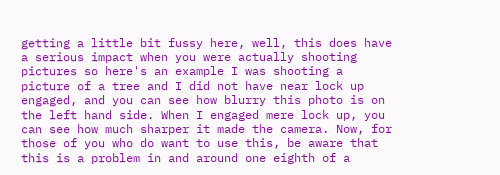getting a little bit fussy here, well, this does have a serious impact when you were actually shooting pictures so here's an example I was shooting a picture of a tree and I did not have near lock up engaged, and you can see how blurry this photo is on the left hand side. When I engaged mere lock up, you can see how much sharper it made the camera. Now, for those of you who do want to use this, be aware that this is a problem in and around one eighth of a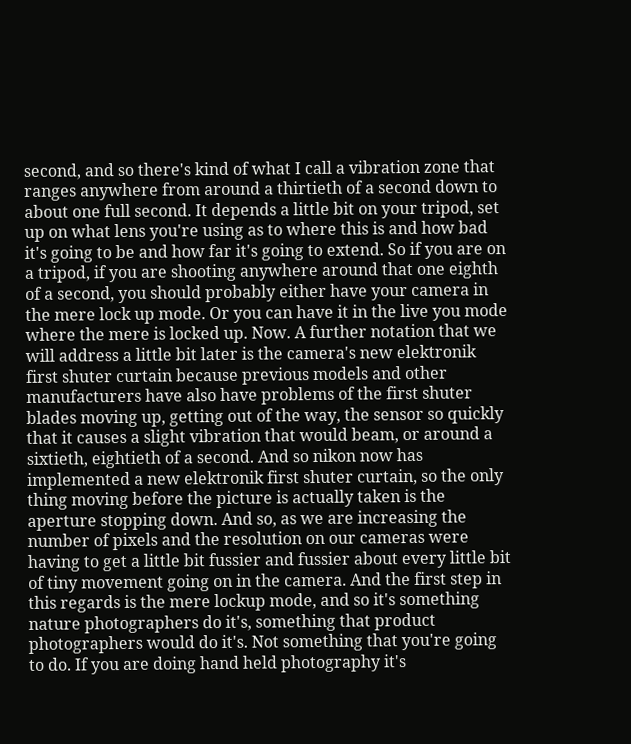second, and so there's kind of what I call a vibration zone that ranges anywhere from around a thirtieth of a second down to about one full second. It depends a little bit on your tripod, set up on what lens you're using as to where this is and how bad it's going to be and how far it's going to extend. So if you are on a tripod, if you are shooting anywhere around that one eighth of a second, you should probably either have your camera in the mere lock up mode. Or you can have it in the live you mode where the mere is locked up. Now. A further notation that we will address a little bit later is the camera's new elektronik first shuter curtain because previous models and other manufacturers have also have problems of the first shuter blades moving up, getting out of the way, the sensor so quickly that it causes a slight vibration that would beam, or around a sixtieth, eightieth of a second. And so nikon now has implemented a new elektronik first shuter curtain, so the only thing moving before the picture is actually taken is the aperture stopping down. And so, as we are increasing the number of pixels and the resolution on our cameras were having to get a little bit fussier and fussier about every little bit of tiny movement going on in the camera. And the first step in this regards is the mere lockup mode, and so it's something nature photographers do it's, something that product photographers would do it's. Not something that you're going to do. If you are doing hand held photography it's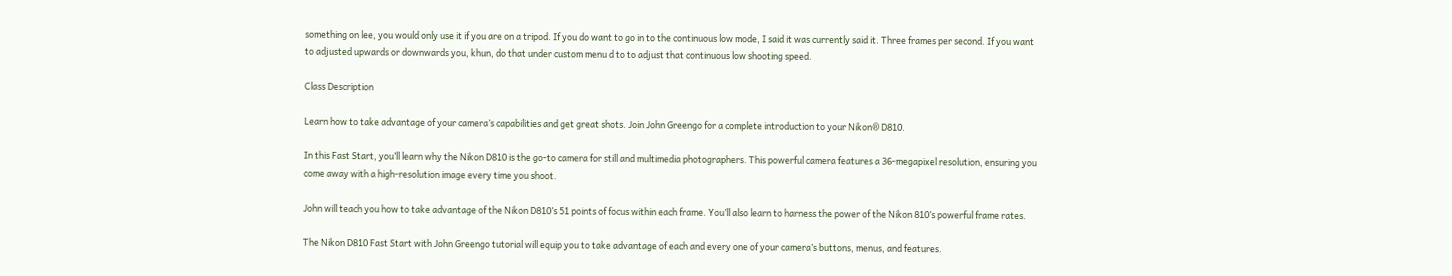something on lee, you would only use it if you are on a tripod. If you do want to go in to the continuous low mode, I said it was currently said it. Three frames per second. If you want to adjusted upwards or downwards you, khun, do that under custom menu d to to adjust that continuous low shooting speed.

Class Description

Learn how to take advantage of your camera’s capabilities and get great shots. Join John Greengo for a complete introduction to your Nikon® D810.

In this Fast Start, you’ll learn why the Nikon D810 is the go-to camera for still and multimedia photographers. This powerful camera features a 36-megapixel resolution, ensuring you come away with a high-resolution image every time you shoot.

John will teach you how to take advantage of the Nikon D810’s 51 points of focus within each frame. You’ll also learn to harness the power of the Nikon 810’s powerful frame rates.

The Nikon D810 Fast Start with John Greengo tutorial will equip you to take advantage of each and every one of your camera’s buttons, menus, and features.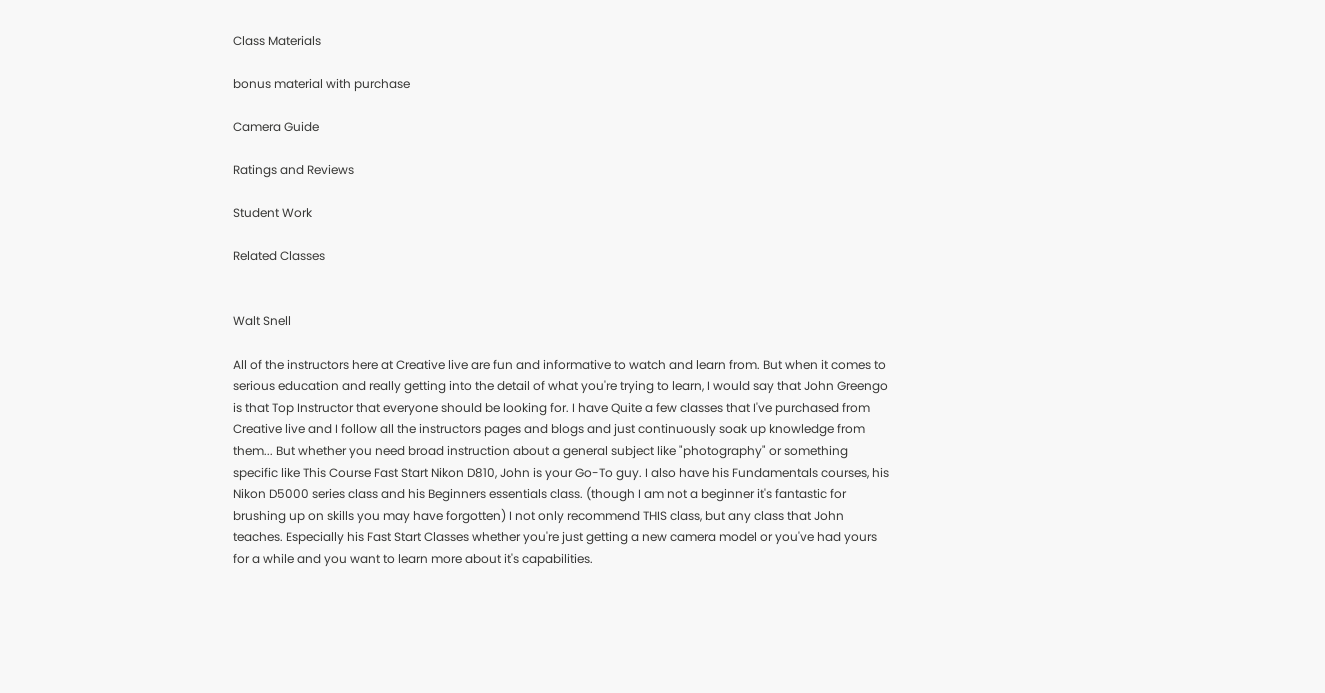Class Materials

bonus material with purchase

Camera Guide

Ratings and Reviews

Student Work

Related Classes


Walt Snell

All of the instructors here at Creative live are fun and informative to watch and learn from. But when it comes to serious education and really getting into the detail of what you're trying to learn, I would say that John Greengo is that Top Instructor that everyone should be looking for. I have Quite a few classes that I've purchased from Creative live and I follow all the instructors pages and blogs and just continuously soak up knowledge from them... But whether you need broad instruction about a general subject like "photography" or something specific like This Course Fast Start Nikon D810, John is your Go-To guy. I also have his Fundamentals courses, his Nikon D5000 series class and his Beginners essentials class. (though I am not a beginner it's fantastic for brushing up on skills you may have forgotten) I not only recommend THIS class, but any class that John teaches. Especially his Fast Start Classes whether you're just getting a new camera model or you've had yours for a while and you want to learn more about it's capabilities.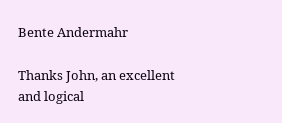Bente Andermahr

Thanks John, an excellent and logical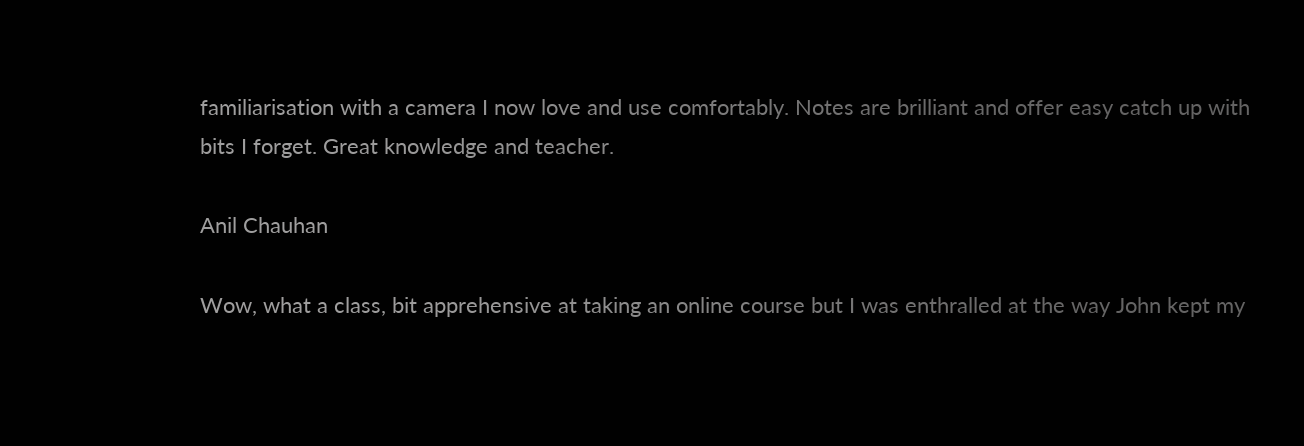familiarisation with a camera I now love and use comfortably. Notes are brilliant and offer easy catch up with bits I forget. Great knowledge and teacher.

Anil Chauhan

Wow, what a class, bit apprehensive at taking an online course but I was enthralled at the way John kept my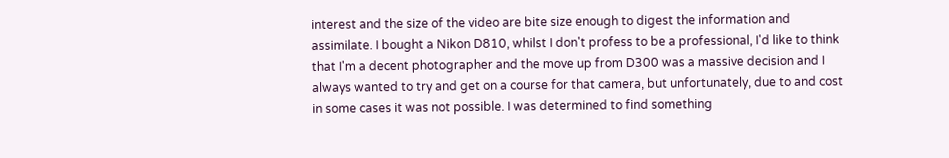interest and the size of the video are bite size enough to digest the information and assimilate. I bought a Nikon D810, whilst I don't profess to be a professional, I'd like to think that I'm a decent photographer and the move up from D300 was a massive decision and I always wanted to try and get on a course for that camera, but unfortunately, due to and cost in some cases it was not possible. I was determined to find something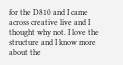for the D810 and I came across creative live and I thought why not. I love the structure and I know more about the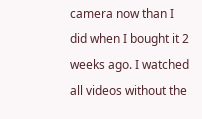camera now than I did when I bought it 2 weeks ago. I watched all videos without the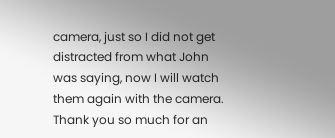camera, just so I did not get distracted from what John was saying, now I will watch them again with the camera. Thank you so much for an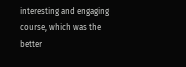interesting and engaging course, which was the better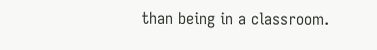than being in a classroom.